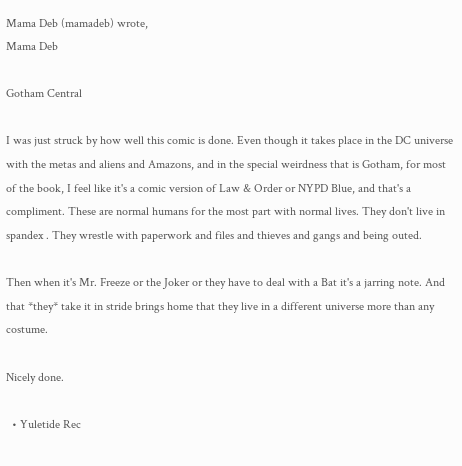Mama Deb (mamadeb) wrote,
Mama Deb

Gotham Central

I was just struck by how well this comic is done. Even though it takes place in the DC universe with the metas and aliens and Amazons, and in the special weirdness that is Gotham, for most of the book, I feel like it's a comic version of Law & Order or NYPD Blue, and that's a compliment. These are normal humans for the most part with normal lives. They don't live in spandex . They wrestle with paperwork and files and thieves and gangs and being outed.

Then when it's Mr. Freeze or the Joker or they have to deal with a Bat it's a jarring note. And that *they* take it in stride brings home that they live in a different universe more than any costume.

Nicely done.

  • Yuletide Rec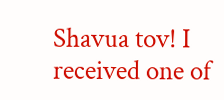Shavua tov! I received one of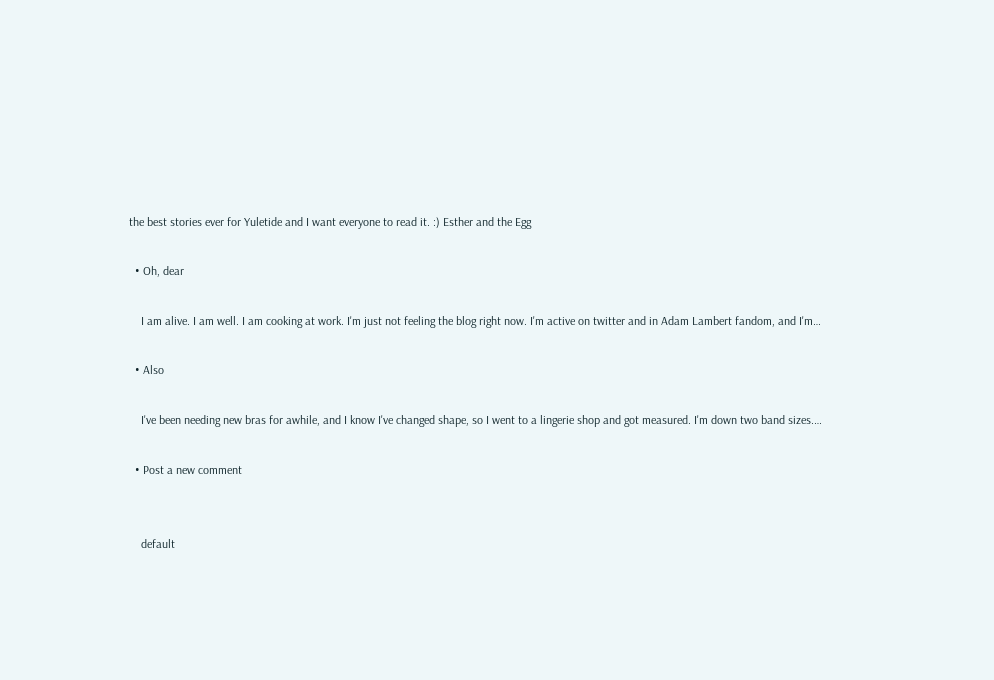the best stories ever for Yuletide and I want everyone to read it. :) Esther and the Egg

  • Oh, dear

    I am alive. I am well. I am cooking at work. I'm just not feeling the blog right now. I'm active on twitter and in Adam Lambert fandom, and I'm…

  • Also

    I've been needing new bras for awhile, and I know I've changed shape, so I went to a lingerie shop and got measured. I'm down two band sizes.…

  • Post a new comment


    default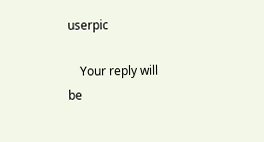userpic

    Your reply will be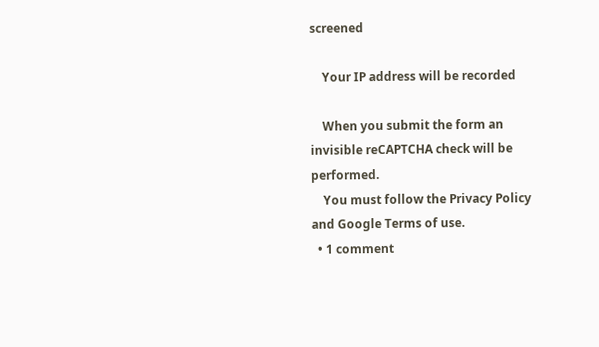screened

    Your IP address will be recorded

    When you submit the form an invisible reCAPTCHA check will be performed.
    You must follow the Privacy Policy and Google Terms of use.
  • 1 comment